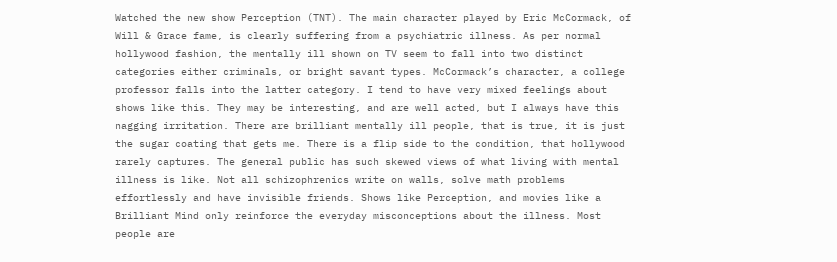Watched the new show Perception (TNT). The main character played by Eric McCormack, of Will & Grace fame, is clearly suffering from a psychiatric illness. As per normal hollywood fashion, the mentally ill shown on TV seem to fall into two distinct categories either criminals, or bright savant types. McCormack’s character, a college professor falls into the latter category. I tend to have very mixed feelings about shows like this. They may be interesting, and are well acted, but I always have this nagging irritation. There are brilliant mentally ill people, that is true, it is just the sugar coating that gets me. There is a flip side to the condition, that hollywood rarely captures. The general public has such skewed views of what living with mental illness is like. Not all schizophrenics write on walls, solve math problems effortlessly and have invisible friends. Shows like Perception, and movies like a Brilliant Mind only reinforce the everyday misconceptions about the illness. Most people are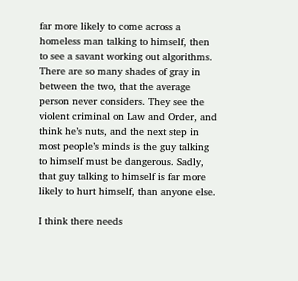far more likely to come across a homeless man talking to himself, then to see a savant working out algorithms. There are so many shades of gray in between the two, that the average person never considers. They see the violent criminal on Law and Order, and think he’s nuts, and the next step in most people’s minds is the guy talking to himself must be dangerous. Sadly, that guy talking to himself is far more likely to hurt himself, than anyone else.

I think there needs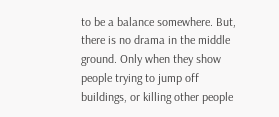to be a balance somewhere. But, there is no drama in the middle ground. Only when they show people trying to jump off buildings, or killing other people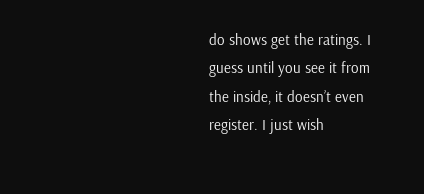do shows get the ratings. I guess until you see it from the inside, it doesn’t even register. I just wish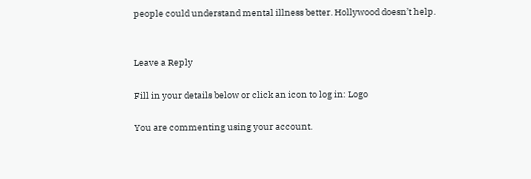people could understand mental illness better. Hollywood doesn’t help.


Leave a Reply

Fill in your details below or click an icon to log in: Logo

You are commenting using your account.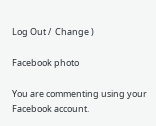Log Out /  Change )

Facebook photo

You are commenting using your Facebook account.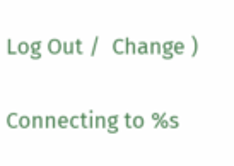Log Out /  Change )

Connecting to %s